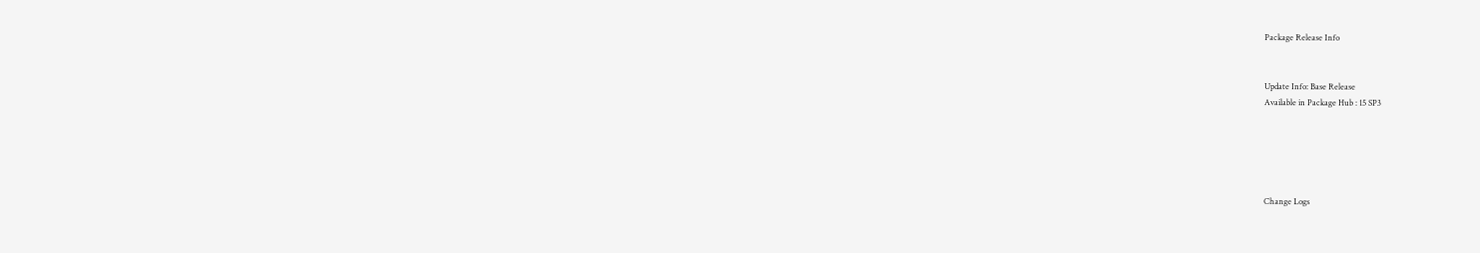Package Release Info


Update Info: Base Release
Available in Package Hub : 15 SP3





Change Logs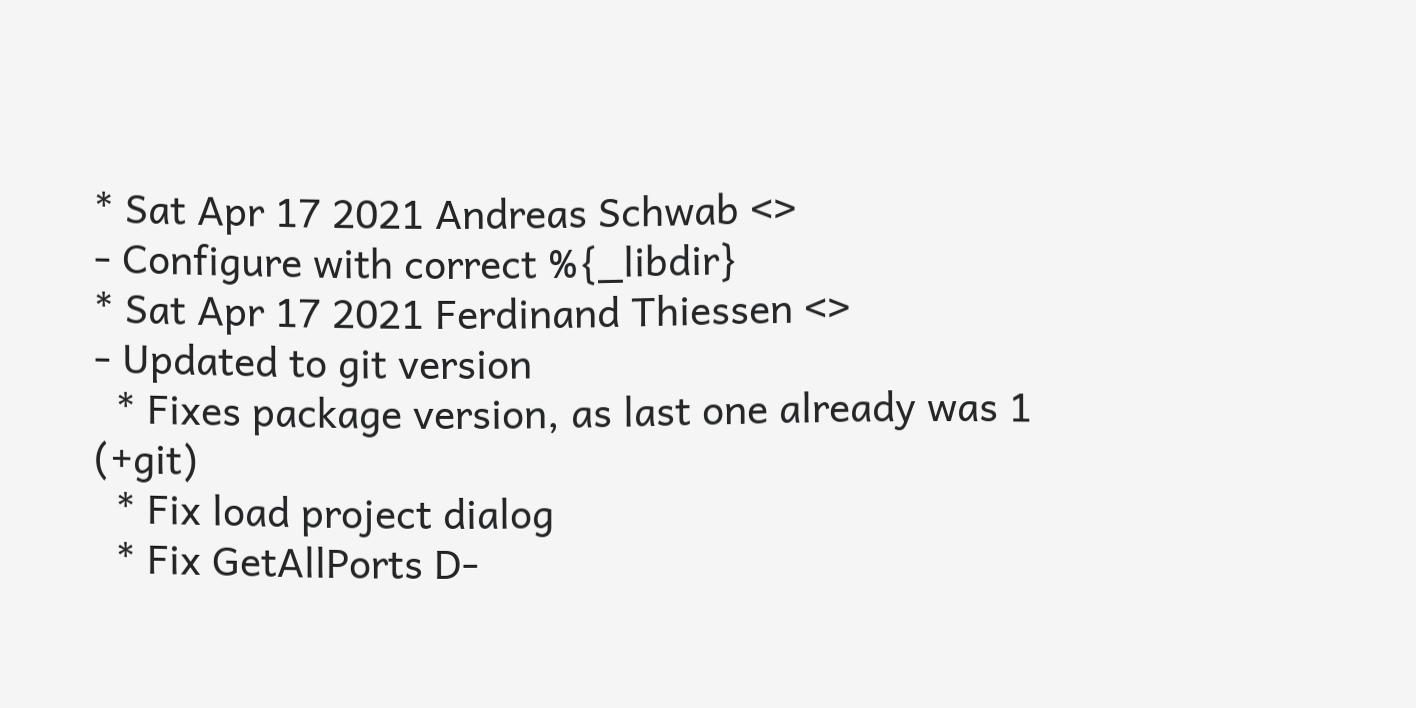* Sat Apr 17 2021 Andreas Schwab <>
- Configure with correct %{_libdir}
* Sat Apr 17 2021 Ferdinand Thiessen <>
- Updated to git version
  * Fixes package version, as last one already was 1 (+git)
  * Fix load project dialog
  * Fix GetAllPorts D-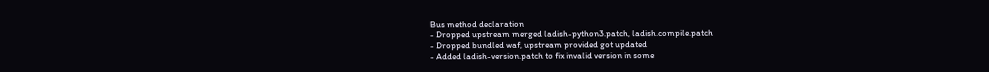Bus method declaration
- Dropped upstream merged ladish-python3.patch, ladish.compile.patch
- Dropped bundled waf, upstream provided got updated
- Added ladish-version.patch to fix invalid version in some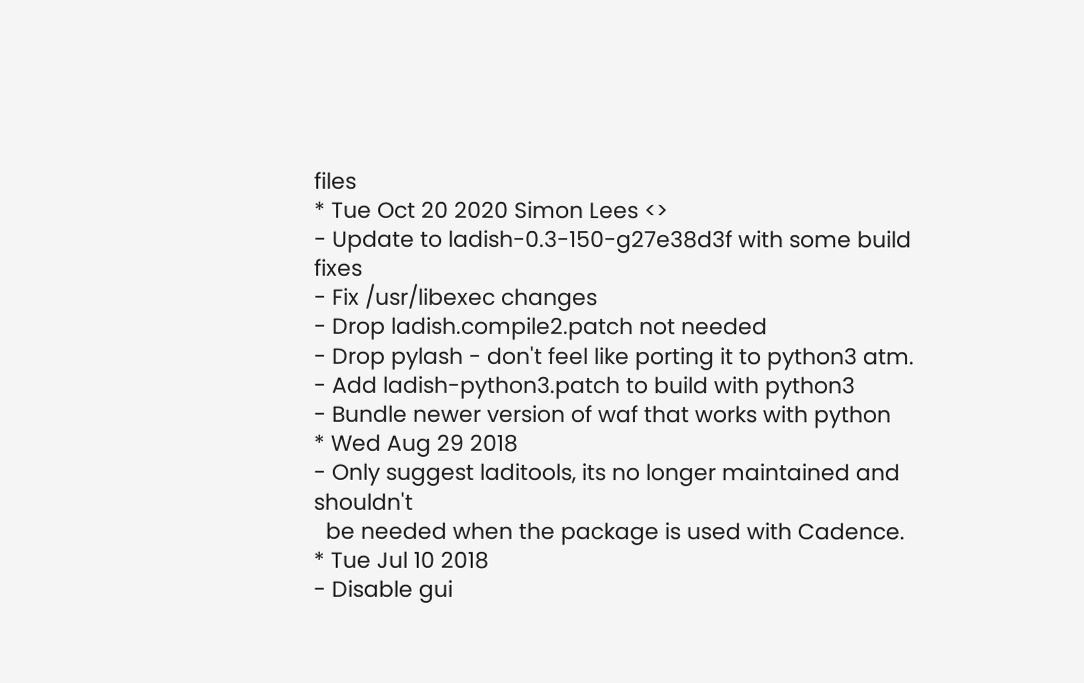files
* Tue Oct 20 2020 Simon Lees <>
- Update to ladish-0.3-150-g27e38d3f with some build fixes
- Fix /usr/libexec changes
- Drop ladish.compile2.patch not needed
- Drop pylash - don't feel like porting it to python3 atm.
- Add ladish-python3.patch to build with python3
- Bundle newer version of waf that works with python
* Wed Aug 29 2018
- Only suggest laditools, its no longer maintained and shouldn't
  be needed when the package is used with Cadence.
* Tue Jul 10 2018
- Disable gui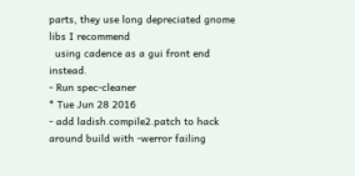parts, they use long depreciated gnome libs I recommend
  using cadence as a gui front end instead.
- Run spec-cleaner
* Tue Jun 28 2016
- add ladish.compile2.patch to hack around build with -werror failing